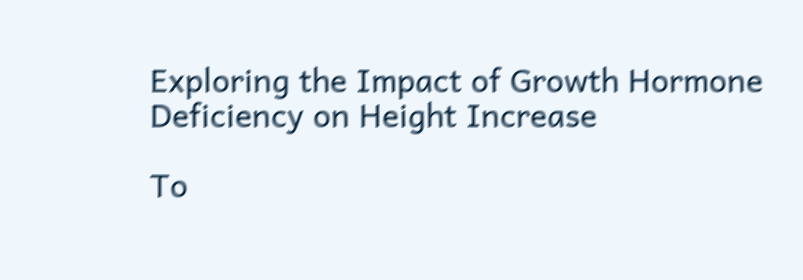Exploring the Impact of Growth Hormone Deficiency on Height Increase

To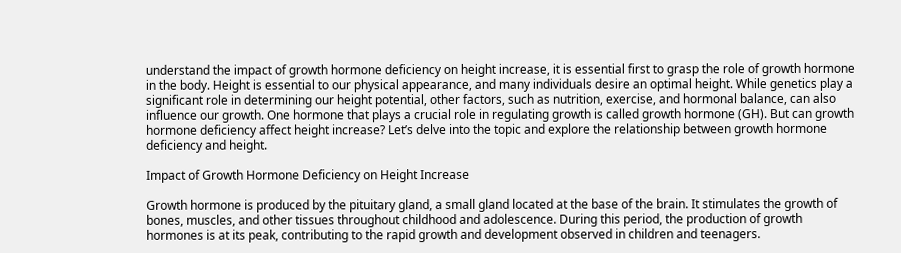understand the impact of growth hormone deficiency on height increase, it is essential first to grasp the role of growth hormone in the body. Height is essential to our physical appearance, and many individuals desire an optimal height. While genetics play a significant role in determining our height potential, other factors, such as nutrition, exercise, and hormonal balance, can also influence our growth. One hormone that plays a crucial role in regulating growth is called growth hormone (GH). But can growth hormone deficiency affect height increase? Let’s delve into the topic and explore the relationship between growth hormone deficiency and height.

Impact of Growth Hormone Deficiency on Height Increase

Growth hormone is produced by the pituitary gland, a small gland located at the base of the brain. It stimulates the growth of bones, muscles, and other tissues throughout childhood and adolescence. During this period, the production of growth hormones is at its peak, contributing to the rapid growth and development observed in children and teenagers.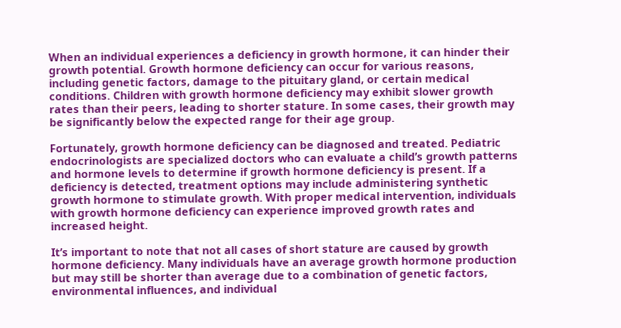When an individual experiences a deficiency in growth hormone, it can hinder their growth potential. Growth hormone deficiency can occur for various reasons, including genetic factors, damage to the pituitary gland, or certain medical conditions. Children with growth hormone deficiency may exhibit slower growth rates than their peers, leading to shorter stature. In some cases, their growth may be significantly below the expected range for their age group.

Fortunately, growth hormone deficiency can be diagnosed and treated. Pediatric endocrinologists are specialized doctors who can evaluate a child’s growth patterns and hormone levels to determine if growth hormone deficiency is present. If a deficiency is detected, treatment options may include administering synthetic growth hormone to stimulate growth. With proper medical intervention, individuals with growth hormone deficiency can experience improved growth rates and increased height.

It’s important to note that not all cases of short stature are caused by growth hormone deficiency. Many individuals have an average growth hormone production but may still be shorter than average due to a combination of genetic factors, environmental influences, and individual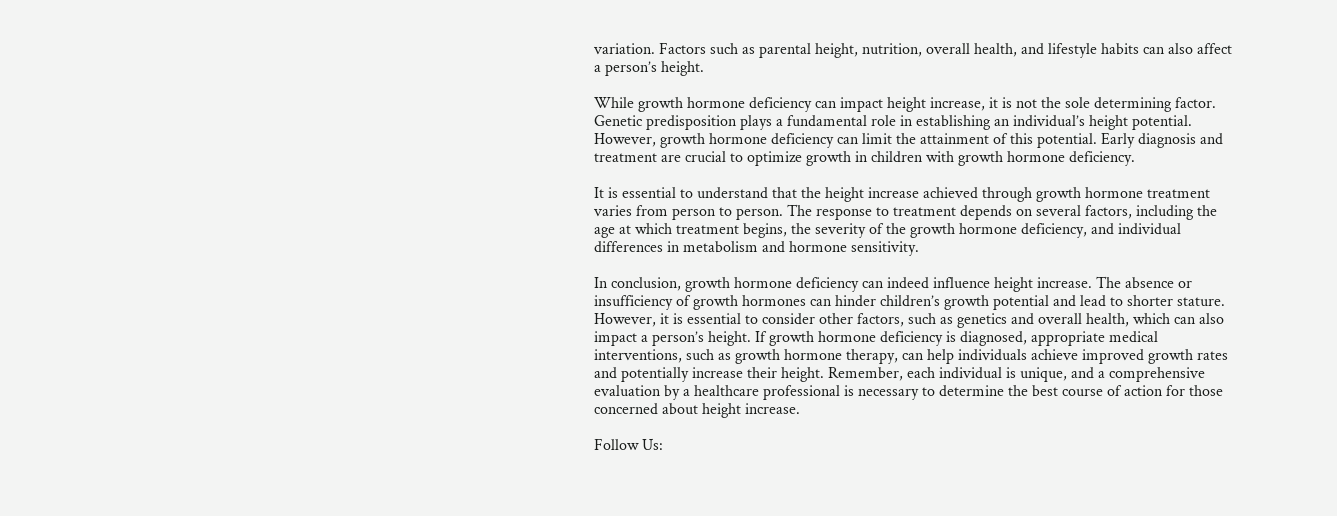variation. Factors such as parental height, nutrition, overall health, and lifestyle habits can also affect a person’s height.

While growth hormone deficiency can impact height increase, it is not the sole determining factor. Genetic predisposition plays a fundamental role in establishing an individual’s height potential. However, growth hormone deficiency can limit the attainment of this potential. Early diagnosis and treatment are crucial to optimize growth in children with growth hormone deficiency.

It is essential to understand that the height increase achieved through growth hormone treatment varies from person to person. The response to treatment depends on several factors, including the age at which treatment begins, the severity of the growth hormone deficiency, and individual differences in metabolism and hormone sensitivity.

In conclusion, growth hormone deficiency can indeed influence height increase. The absence or insufficiency of growth hormones can hinder children’s growth potential and lead to shorter stature. However, it is essential to consider other factors, such as genetics and overall health, which can also impact a person’s height. If growth hormone deficiency is diagnosed, appropriate medical interventions, such as growth hormone therapy, can help individuals achieve improved growth rates and potentially increase their height. Remember, each individual is unique, and a comprehensive evaluation by a healthcare professional is necessary to determine the best course of action for those concerned about height increase.

Follow Us: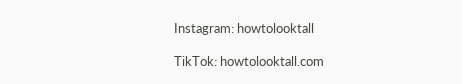Instagram: howtolooktall

TikTok: howtolooktall.com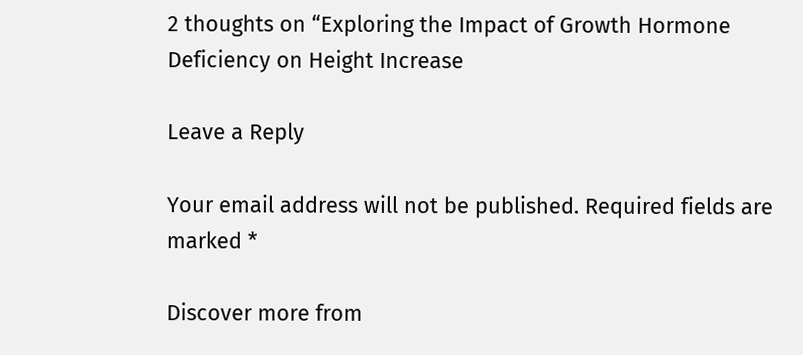2 thoughts on “Exploring the Impact of Growth Hormone Deficiency on Height Increase

Leave a Reply

Your email address will not be published. Required fields are marked *

Discover more from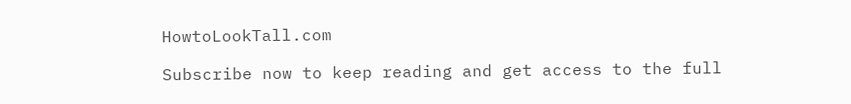HowtoLookTall.com

Subscribe now to keep reading and get access to the full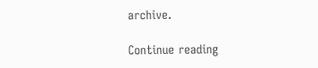archive.

Continue reading